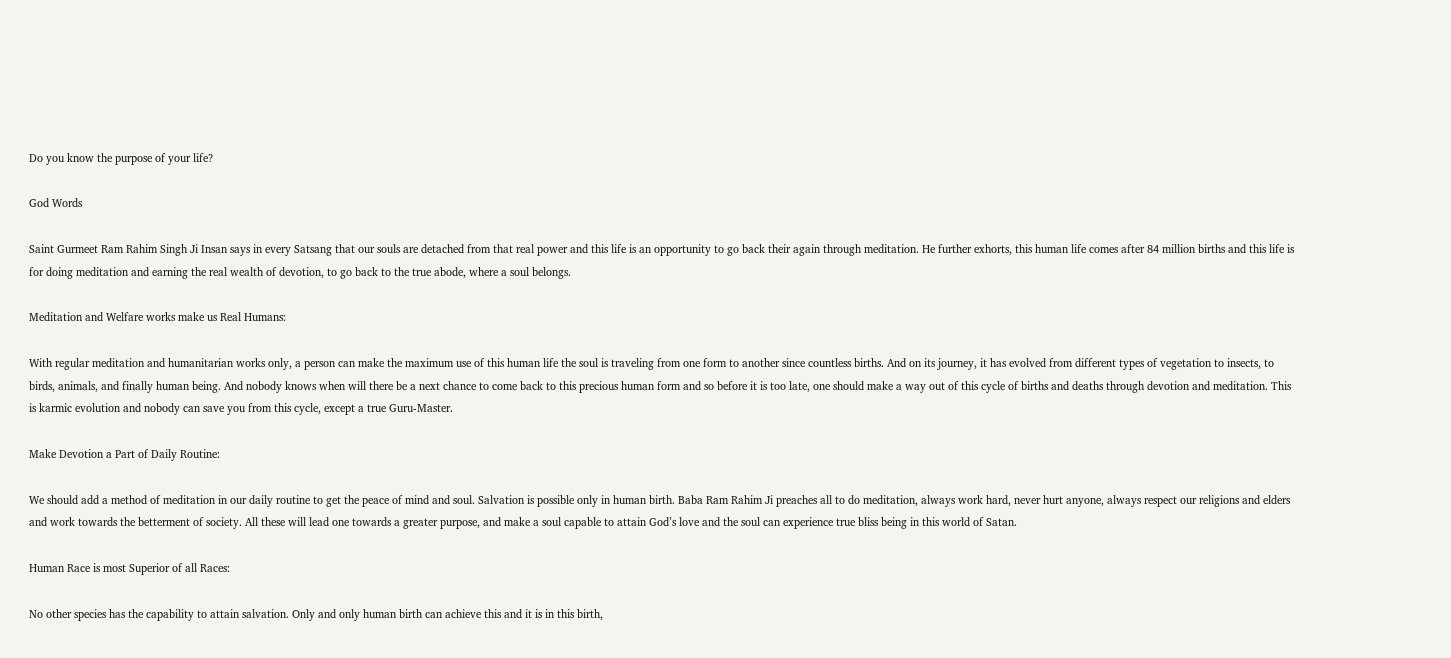Do you know the purpose of your life?

God Words

Saint Gurmeet Ram Rahim Singh Ji Insan says in every Satsang that our souls are detached from that real power and this life is an opportunity to go back their again through meditation. He further exhorts, this human life comes after 84 million births and this life is for doing meditation and earning the real wealth of devotion, to go back to the true abode, where a soul belongs.

Meditation and Welfare works make us Real Humans:

With regular meditation and humanitarian works only, a person can make the maximum use of this human life the soul is traveling from one form to another since countless births. And on its journey, it has evolved from different types of vegetation to insects, to birds, animals, and finally human being. And nobody knows when will there be a next chance to come back to this precious human form and so before it is too late, one should make a way out of this cycle of births and deaths through devotion and meditation. This is karmic evolution and nobody can save you from this cycle, except a true Guru-Master.

Make Devotion a Part of Daily Routine:

We should add a method of meditation in our daily routine to get the peace of mind and soul. Salvation is possible only in human birth. Baba Ram Rahim Ji preaches all to do meditation, always work hard, never hurt anyone, always respect our religions and elders and work towards the betterment of society. All these will lead one towards a greater purpose, and make a soul capable to attain God’s love and the soul can experience true bliss being in this world of Satan.

Human Race is most Superior of all Races:

No other species has the capability to attain salvation. Only and only human birth can achieve this and it is in this birth,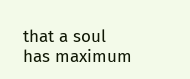that a soul has maximum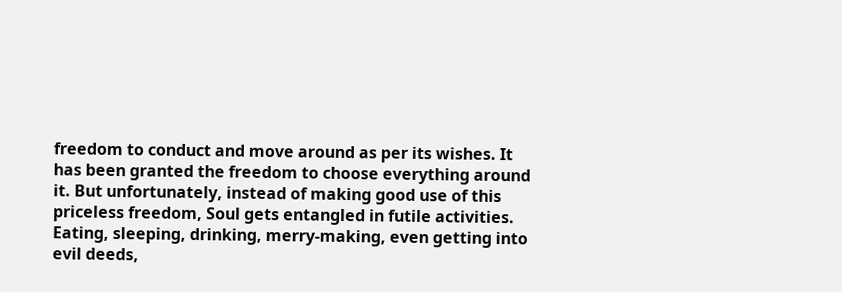freedom to conduct and move around as per its wishes. It has been granted the freedom to choose everything around it. But unfortunately, instead of making good use of this priceless freedom, Soul gets entangled in futile activities. Eating, sleeping, drinking, merry-making, even getting into evil deeds,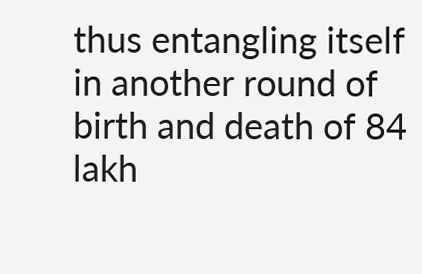thus entangling itself in another round of birth and death of 84 lakh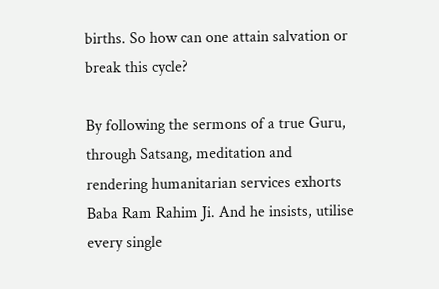births. So how can one attain salvation or break this cycle?

By following the sermons of a true Guru, through Satsang, meditation and rendering humanitarian services exhorts Baba Ram Rahim Ji. And he insists, utilise every single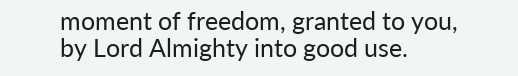moment of freedom, granted to you, by Lord Almighty into good use.